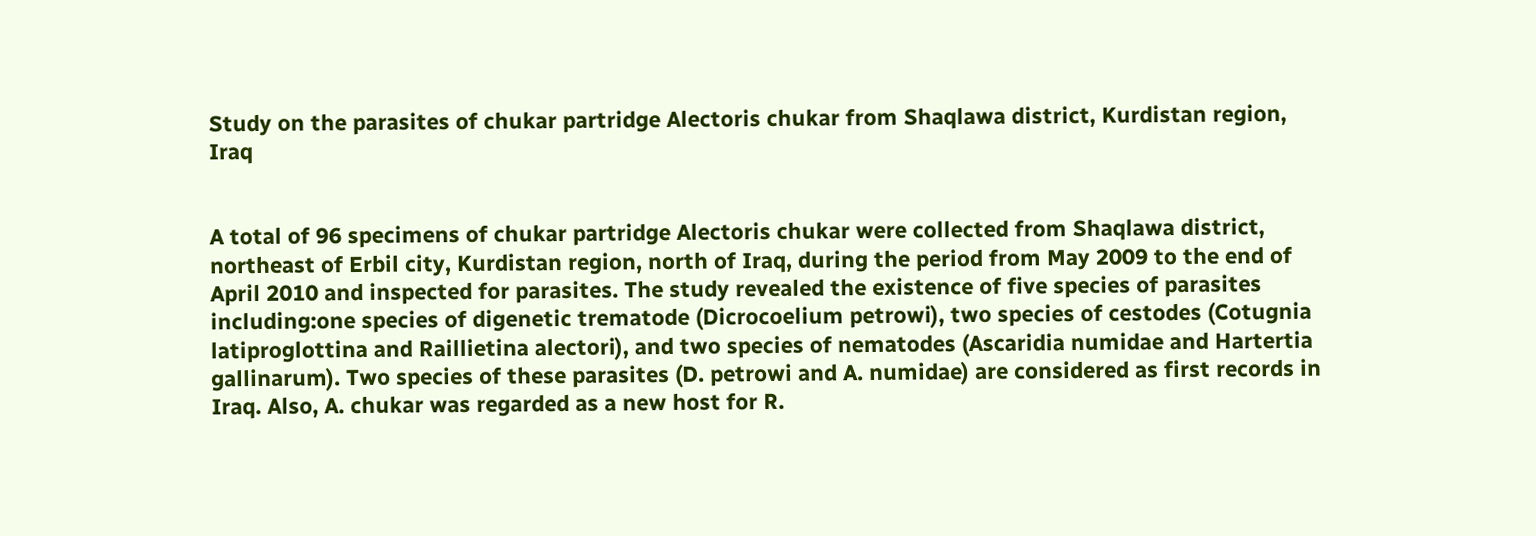Study on the parasites of chukar partridge Alectoris chukar from Shaqlawa district, Kurdistan region, Iraq


A total of 96 specimens of chukar partridge Alectoris chukar were collected from Shaqlawa district, northeast of Erbil city, Kurdistan region, north of Iraq, during the period from May 2009 to the end of April 2010 and inspected for parasites. The study revealed the existence of five species of parasites including:one species of digenetic trematode (Dicrocoelium petrowi), two species of cestodes (Cotugnia latiproglottina and Raillietina alectori), and two species of nematodes (Ascaridia numidae and Hartertia gallinarum). Two species of these parasites (D. petrowi and A. numidae) are considered as first records in Iraq. Also, A. chukar was regarded as a new host for R.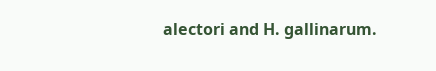alectori and H. gallinarum.